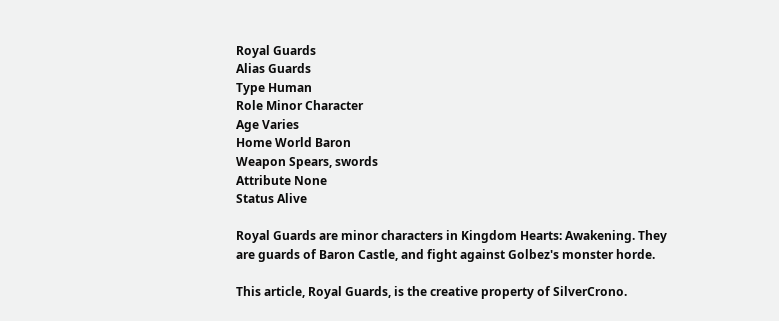Royal Guards
Alias Guards
Type Human
Role Minor Character
Age Varies
Home World Baron
Weapon Spears, swords
Attribute None
Status Alive

Royal Guards are minor characters in Kingdom Hearts: Awakening. They are guards of Baron Castle, and fight against Golbez's monster horde.

This article, Royal Guards, is the creative property of SilverCrono.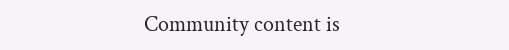Community content is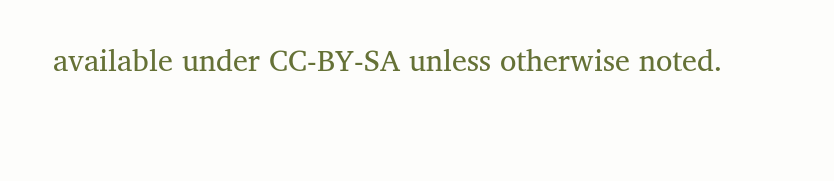available under CC-BY-SA unless otherwise noted.